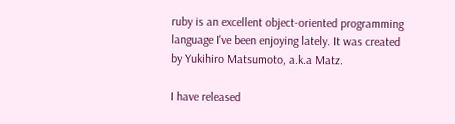ruby is an excellent object-oriented programming language I've been enjoying lately. It was created by Yukihiro Matsumoto, a.k.a Matz.

I have released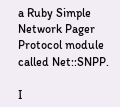a Ruby Simple Network Pager Protocol module called Net::SNPP.

I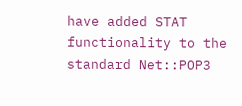have added STAT functionality to the standard Net::POP3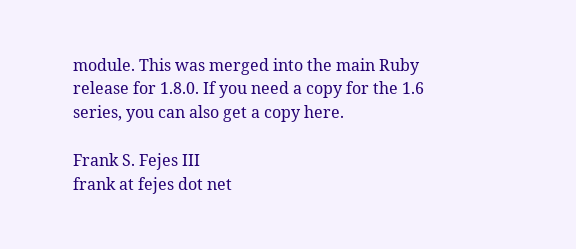module. This was merged into the main Ruby release for 1.8.0. If you need a copy for the 1.6 series, you can also get a copy here.

Frank S. Fejes III
frank at fejes dot net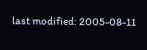last modified: 2005-08-11